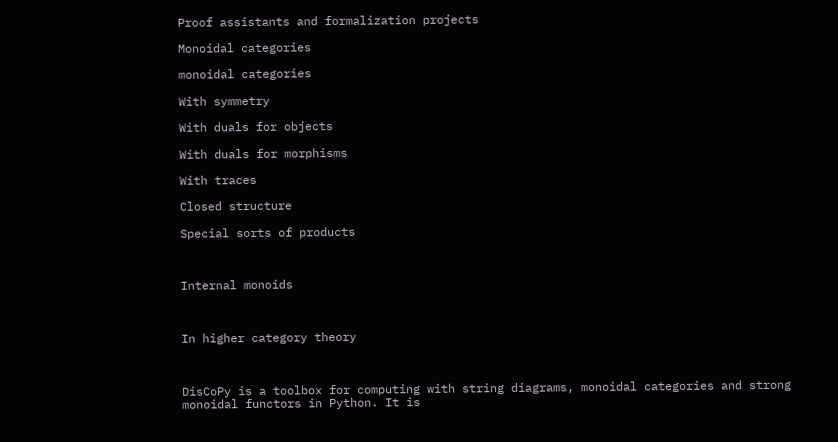Proof assistants and formalization projects

Monoidal categories

monoidal categories

With symmetry

With duals for objects

With duals for morphisms

With traces

Closed structure

Special sorts of products



Internal monoids



In higher category theory



DisCoPy is a toolbox for computing with string diagrams, monoidal categories and strong monoidal functors in Python. It is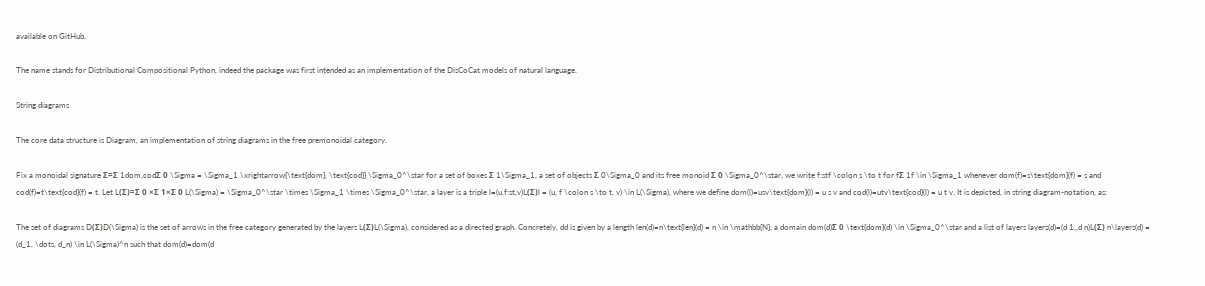available on GitHub.

The name stands for Distributional Compositional Python, indeed the package was first intended as an implementation of the DisCoCat models of natural language.

String diagrams

The core data structure is Diagram, an implementation of string diagrams in the free premonoidal category.

Fix a monoidal signature Σ=Σ 1dom,codΣ 0 \Sigma = \Sigma_1 \xrightarrow{\text{dom}, \text{cod}} \Sigma_0^\star for a set of boxes Σ 1\Sigma_1, a set of objects Σ 0\Sigma_0 and its free monoid Σ 0 \Sigma_0^\star, we write f:stf \colon s \to t for fΣ 1f \in \Sigma_1 whenever dom(f)=s\text{dom}(f) = s and cod(f)=t\text{cod}(f) = t. Let L(Σ)=Σ 0 ×Σ 1×Σ 0 L(\Sigma) = \Sigma_0^\star \times \Sigma_1 \times \Sigma_0^\star, a layer is a triple l=(u,f:st,v)L(Σ)l = (u, f \colon s \to t, v) \in L(\Sigma), where we define dom(l)=usv\text{dom}(l) = u s v and cod(l)=utv\text{cod}(l) = u t v. It is depicted, in string diagram-notation, as:

The set of diagrams D(Σ)D(\Sigma) is the set of arrows in the free category generated by the layers L(Σ)L(\Sigma), considered as a directed graph. Concretely, dd is given by a length len(d)=n\text{len}(d) = n \in \mathbb{N}, a domain dom(d)Σ 0 \text{dom}(d) \in \Sigma_0^\star and a list of layers layers(d)=(d 1,,d n)L(Σ) n\layers(d) = (d_1, \dots, d_n) \in L(\Sigma)^n such that dom(d)=dom(d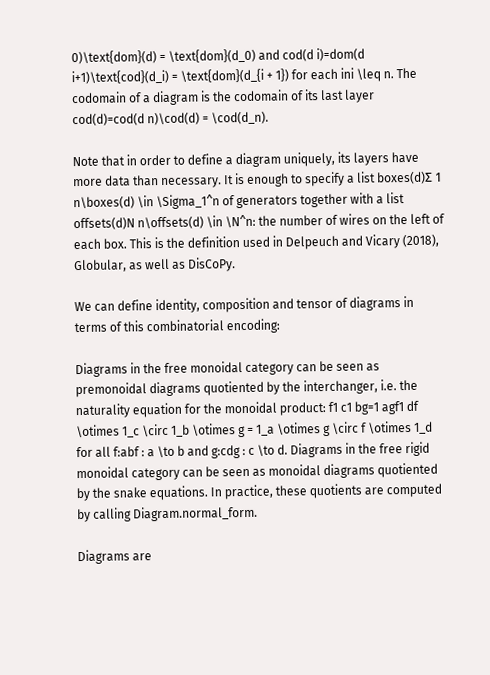0)\text{dom}(d) = \text{dom}(d_0) and cod(d i)=dom(d i+1)\text{cod}(d_i) = \text{dom}(d_{i + 1}) for each ini \leq n. The codomain of a diagram is the codomain of its last layer cod(d)=cod(d n)\cod(d) = \cod(d_n).

Note that in order to define a diagram uniquely, its layers have more data than necessary. It is enough to specify a list boxes(d)Σ 1 n\boxes(d) \in \Sigma_1^n of generators together with a list offsets(d)N n\offsets(d) \in \N^n: the number of wires on the left of each box. This is the definition used in Delpeuch and Vicary (2018), Globular, as well as DisCoPy.

We can define identity, composition and tensor of diagrams in terms of this combinatorial encoding:

Diagrams in the free monoidal category can be seen as premonoidal diagrams quotiented by the interchanger, i.e. the naturality equation for the monoidal product: f1 c1 bg=1 agf1 df \otimes 1_c \circ 1_b \otimes g = 1_a \otimes g \circ f \otimes 1_d for all f:abf : a \to b and g:cdg : c \to d. Diagrams in the free rigid monoidal category can be seen as monoidal diagrams quotiented by the snake equations. In practice, these quotients are computed by calling Diagram.normal_form.

Diagrams are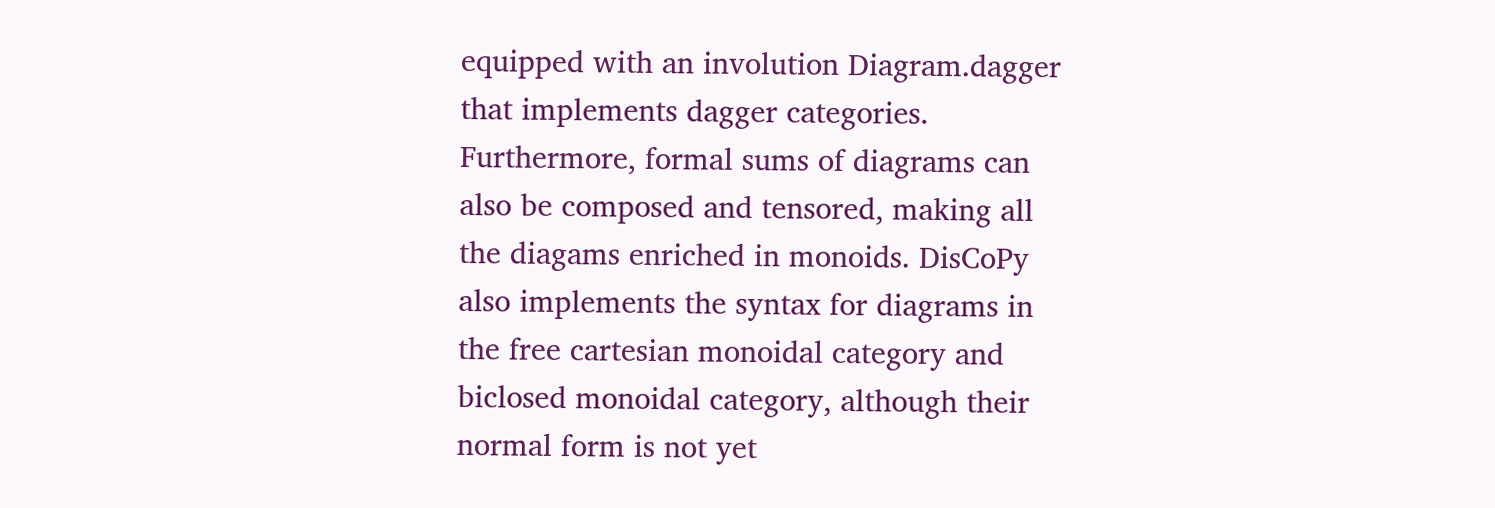equipped with an involution Diagram.dagger that implements dagger categories. Furthermore, formal sums of diagrams can also be composed and tensored, making all the diagams enriched in monoids. DisCoPy also implements the syntax for diagrams in the free cartesian monoidal category and biclosed monoidal category, although their normal form is not yet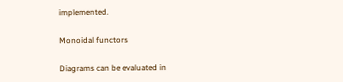implemented.

Monoidal functors

Diagrams can be evaluated in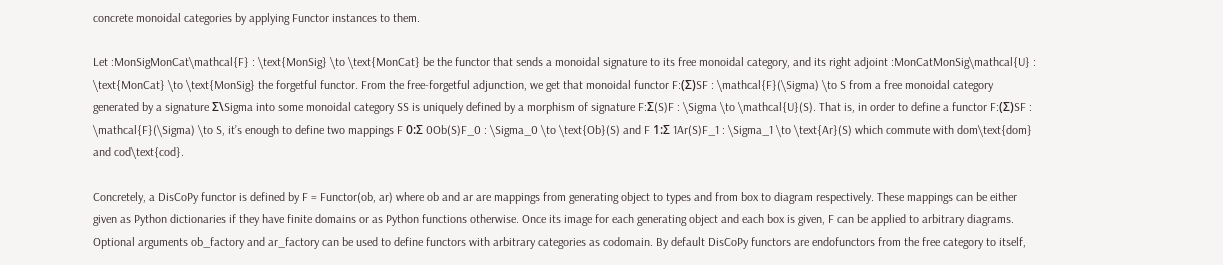concrete monoidal categories by applying Functor instances to them.

Let :MonSigMonCat\mathcal{F} : \text{MonSig} \to \text{MonCat} be the functor that sends a monoidal signature to its free monoidal category, and its right adjoint :MonCatMonSig\mathcal{U} : \text{MonCat} \to \text{MonSig} the forgetful functor. From the free-forgetful adjunction, we get that monoidal functor F:(Σ)SF : \mathcal{F}(\Sigma) \to S from a free monoidal category generated by a signature Σ\Sigma into some monoidal category SS is uniquely defined by a morphism of signature F:Σ(S)F : \Sigma \to \mathcal{U}(S). That is, in order to define a functor F:(Σ)SF : \mathcal{F}(\Sigma) \to S, it’s enough to define two mappings F 0:Σ 0Ob(S)F_0 : \Sigma_0 \to \text{Ob}(S) and F 1:Σ 1Ar(S)F_1 : \Sigma_1 \to \text{Ar}(S) which commute with dom\text{dom} and cod\text{cod}.

Concretely, a DisCoPy functor is defined by F = Functor(ob, ar) where ob and ar are mappings from generating object to types and from box to diagram respectively. These mappings can be either given as Python dictionaries if they have finite domains or as Python functions otherwise. Once its image for each generating object and each box is given, F can be applied to arbitrary diagrams. Optional arguments ob_factory and ar_factory can be used to define functors with arbitrary categories as codomain. By default DisCoPy functors are endofunctors from the free category to itself,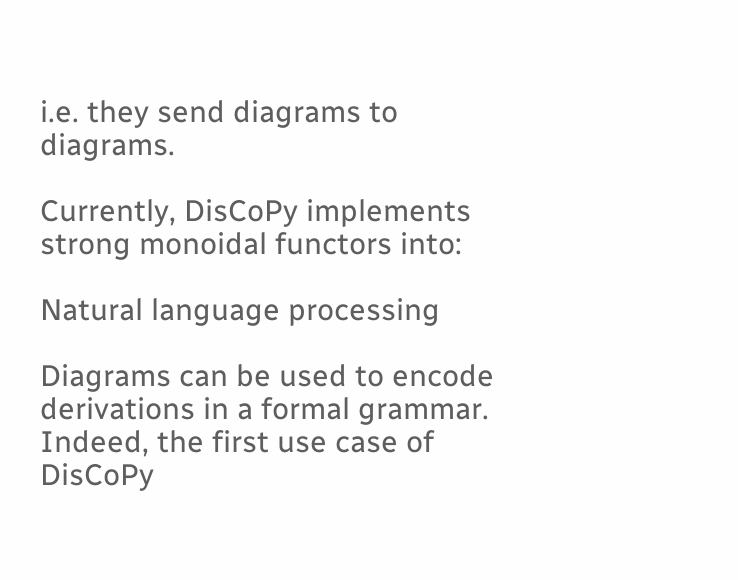i.e. they send diagrams to diagrams.

Currently, DisCoPy implements strong monoidal functors into:

Natural language processing

Diagrams can be used to encode derivations in a formal grammar. Indeed, the first use case of DisCoPy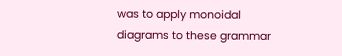was to apply monoidal diagrams to these grammar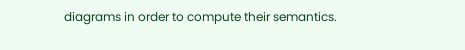diagrams in order to compute their semantics.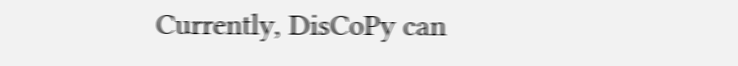Currently, DisCoPy can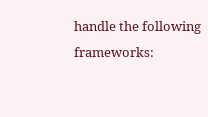handle the following frameworks: